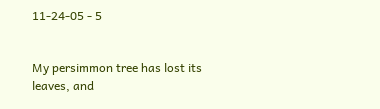11-24-05 - 5


My persimmon tree has lost its leaves, and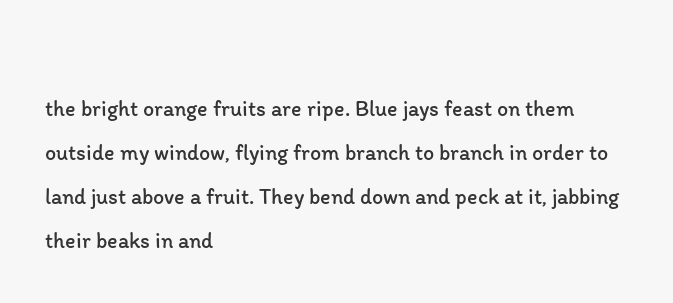the bright orange fruits are ripe. Blue jays feast on them outside my window, flying from branch to branch in order to land just above a fruit. They bend down and peck at it, jabbing their beaks in and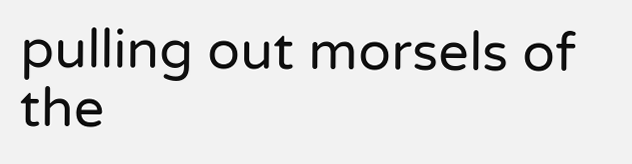pulling out morsels of the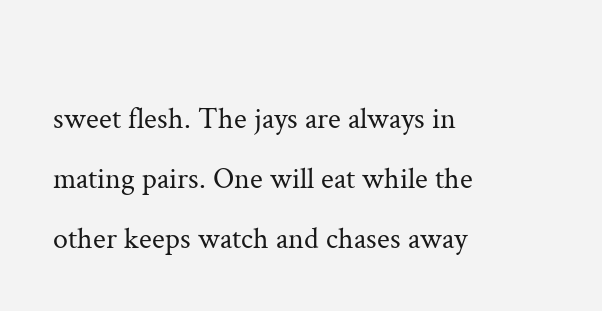sweet flesh. The jays are always in mating pairs. One will eat while the other keeps watch and chases away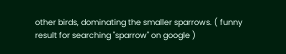other birds, dominating the smaller sparrows. ( funny result for searching "sparrow" on google )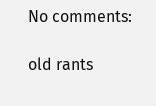No comments:

old rants